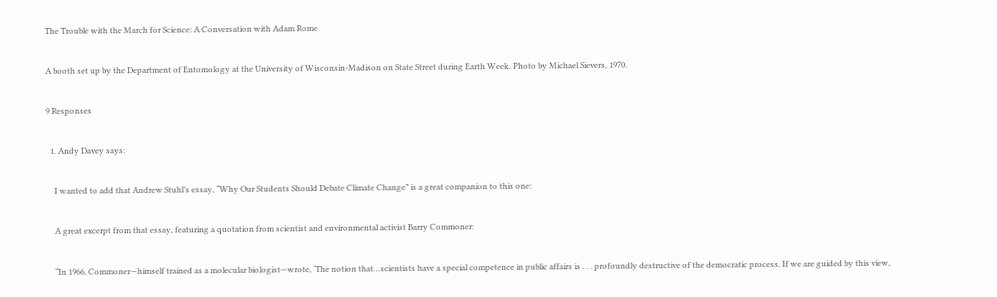The Trouble with the March for Science: A Conversation with Adam Rome

A booth set up by the Department of Entomology at the University of Wisconsin-Madison on State Street during Earth Week. Photo by Michael Sievers, 1970.

9 Responses

  1. Andy Davey says:

    I wanted to add that Andrew Stuhl’s essay, “Why Our Students Should Debate Climate Change” is a great companion to this one:

    A great excerpt from that essay, featuring a quotation from scientist and environmental activist Barry Commoner:

    “In 1966, Commoner—himself trained as a molecular biologist—wrote, ‘The notion that…scientists have a special competence in public affairs is . . . profoundly destructive of the democratic process. If we are guided by this view,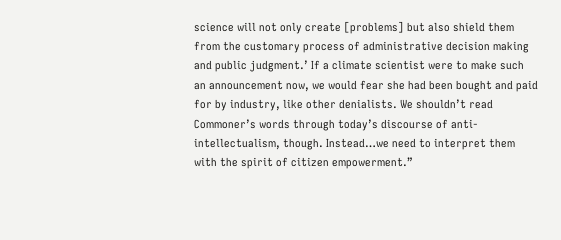science will not only create [problems] but also shield them from the customary process of administrative decision making and public judgment.’ If a climate scientist were to make such an announcement now, we would fear she had been bought and paid for by industry, like other denialists. We shouldn’t read Commoner’s words through today’s discourse of anti-intellectualism, though. Instead…we need to interpret them with the spirit of citizen empowerment.”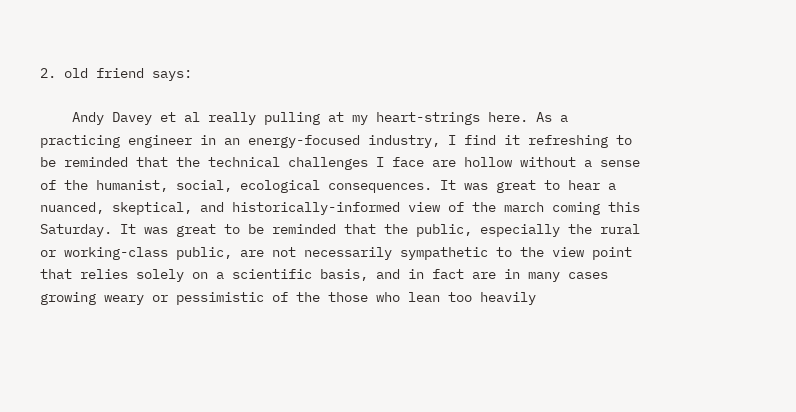2. old friend says:

    Andy Davey et al really pulling at my heart-strings here. As a practicing engineer in an energy-focused industry, I find it refreshing to be reminded that the technical challenges I face are hollow without a sense of the humanist, social, ecological consequences. It was great to hear a nuanced, skeptical, and historically-informed view of the march coming this Saturday. It was great to be reminded that the public, especially the rural or working-class public, are not necessarily sympathetic to the view point that relies solely on a scientific basis, and in fact are in many cases growing weary or pessimistic of the those who lean too heavily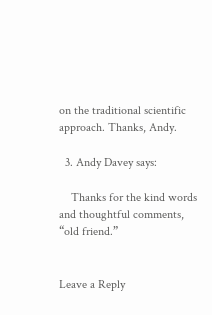on the traditional scientific approach. Thanks, Andy.

  3. Andy Davey says:

    Thanks for the kind words and thoughtful comments, “old friend.”


Leave a Reply